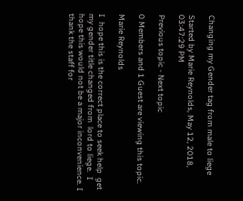Changing my Gender tag from male to liege

Started by Marie Reynolds, May 12, 2018, 03:47:29 PM

Previous topic - Next topic

0 Members and 1 Guest are viewing this topic.

Marie Reynolds

I  hope this is the correct place to seek help  get my gender title changed from  lord to liege.  I hope this would not be a major inconvenience. I thank the staff for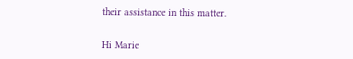their assistance in this matter.


Hi Marie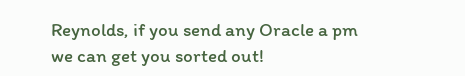Reynolds, if you send any Oracle a pm we can get you sorted out!